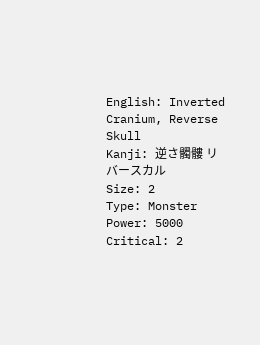English: Inverted Cranium, Reverse Skull
Kanji: 逆さ髑髏 リバースカル
Size: 2
Type: Monster
Power: 5000
Critical: 2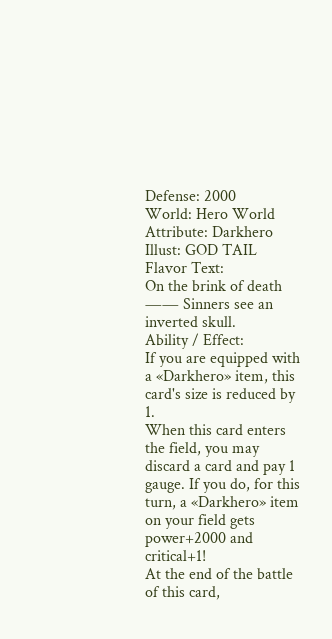Defense: 2000
World: Hero World
Attribute: Darkhero
Illust: GOD TAIL
Flavor Text:
On the brink of death ―― Sinners see an inverted skull.
Ability / Effect:
If you are equipped with a «Darkhero» item, this card's size is reduced by 1.
When this card enters the field, you may discard a card and pay 1 gauge. If you do, for this turn, a «Darkhero» item on your field gets power+2000 and critical+1!
At the end of the battle of this card,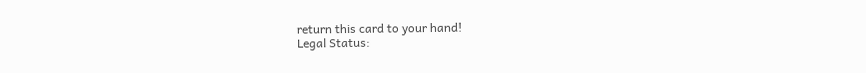return this card to your hand!
Legal Status: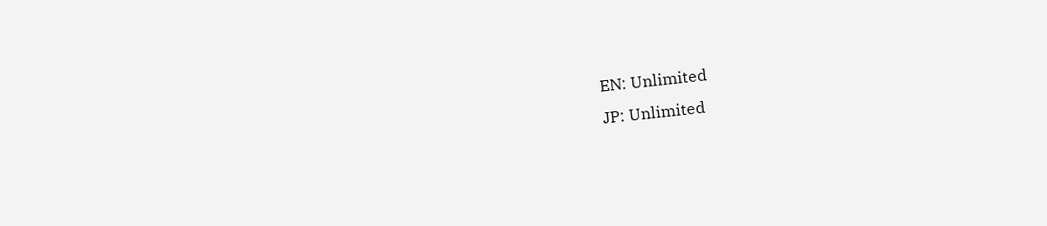EN: Unlimited
JP: Unlimited